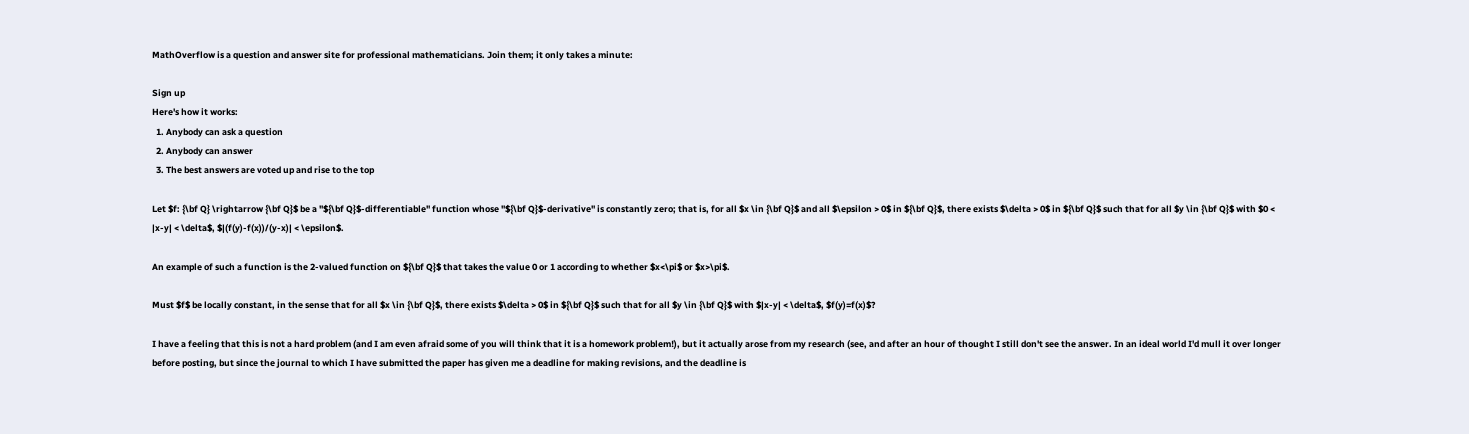MathOverflow is a question and answer site for professional mathematicians. Join them; it only takes a minute:

Sign up
Here's how it works:
  1. Anybody can ask a question
  2. Anybody can answer
  3. The best answers are voted up and rise to the top

Let $f: {\bf Q} \rightarrow {\bf Q}$ be a "${\bf Q}$-differentiable" function whose "${\bf Q}$-derivative" is constantly zero; that is, for all $x \in {\bf Q}$ and all $\epsilon > 0$ in ${\bf Q}$, there exists $\delta > 0$ in ${\bf Q}$ such that for all $y \in {\bf Q}$ with $0 < |x-y| < \delta$, $|(f(y)-f(x))/(y-x)| < \epsilon$.

An example of such a function is the 2-valued function on ${\bf Q}$ that takes the value 0 or 1 according to whether $x<\pi$ or $x>\pi$.

Must $f$ be locally constant, in the sense that for all $x \in {\bf Q}$, there exists $\delta > 0$ in ${\bf Q}$ such that for all $y \in {\bf Q}$ with $|x-y| < \delta$, $f(y)=f(x)$?

I have a feeling that this is not a hard problem (and I am even afraid some of you will think that it is a homework problem!), but it actually arose from my research (see, and after an hour of thought I still don't see the answer. In an ideal world I'd mull it over longer before posting, but since the journal to which I have submitted the paper has given me a deadline for making revisions, and the deadline is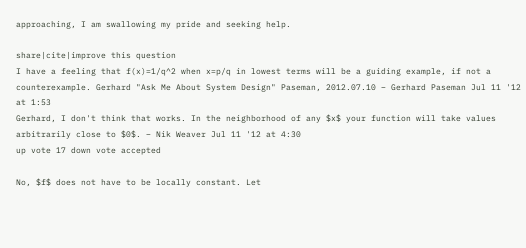approaching, I am swallowing my pride and seeking help.

share|cite|improve this question
I have a feeling that f(x)=1/q^2 when x=p/q in lowest terms will be a guiding example, if not a counterexample. Gerhard "Ask Me About System Design" Paseman, 2012.07.10 – Gerhard Paseman Jul 11 '12 at 1:53
Gerhard, I don't think that works. In the neighborhood of any $x$ your function will take values arbitrarily close to $0$. – Nik Weaver Jul 11 '12 at 4:30
up vote 17 down vote accepted

No, $f$ does not have to be locally constant. Let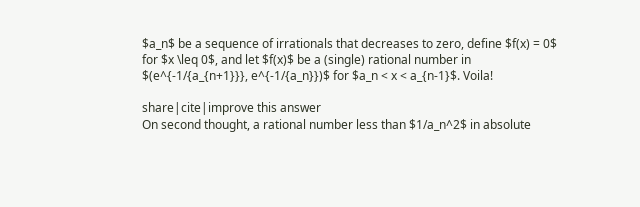$a_n$ be a sequence of irrationals that decreases to zero, define $f(x) = 0$ for $x \leq 0$, and let $f(x)$ be a (single) rational number in $(e^{-1/{a_{n+1}}}, e^{-1/{a_n}})$ for $a_n < x < a_{n-1}$. Voila!

share|cite|improve this answer
On second thought, a rational number less than $1/a_n^2$ in absolute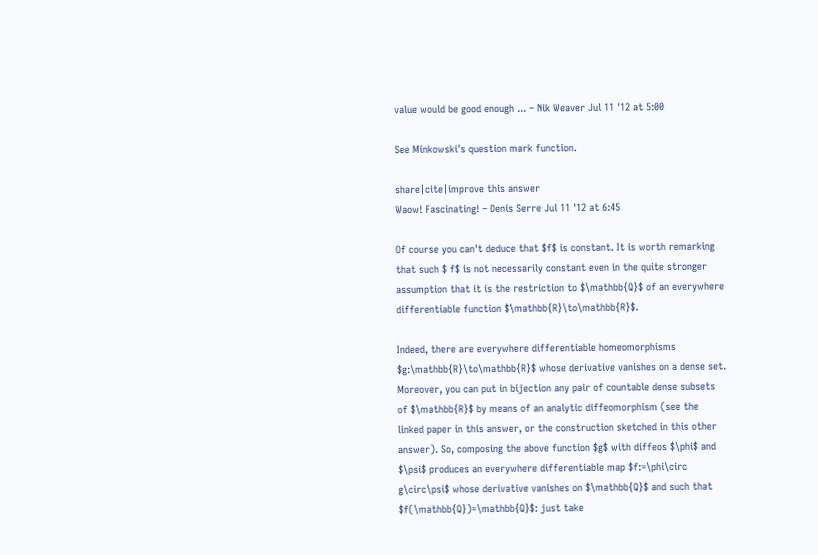value would be good enough ... – Nik Weaver Jul 11 '12 at 5:00

See Minkowski's question mark function.

share|cite|improve this answer
Waow! Fascinating! – Denis Serre Jul 11 '12 at 6:45

Of course you can't deduce that $f$ is constant. It is worth remarking that such $ f$ is not necessarily constant even in the quite stronger assumption that it is the restriction to $\mathbb{Q}$ of an everywhere differentiable function $\mathbb{R}\to\mathbb{R}$.

Indeed, there are everywhere differentiable homeomorphisms $g:\mathbb{R}\to\mathbb{R}$ whose derivative vanishes on a dense set. Moreover, you can put in bijection any pair of countable dense subsets of $\mathbb{R}$ by means of an analytic diffeomorphism (see the linked paper in this answer, or the construction sketched in this other answer). So, composing the above function $g$ with diffeos $\phi$ and $\psi$ produces an everywhere differentiable map $f:=\phi\circ g\circ\psi$ whose derivative vanishes on $\mathbb{Q}$ and such that $f(\mathbb{Q})=\mathbb{Q}$: just take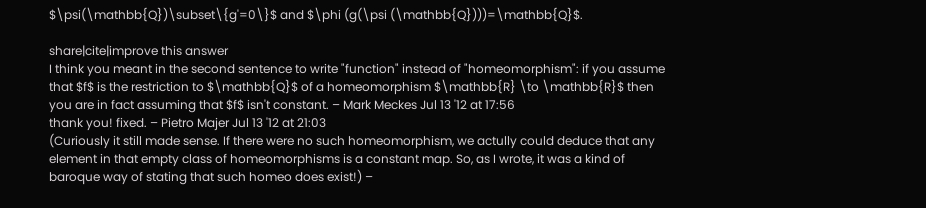$\psi(\mathbb{Q})\subset\{g'=0\}$ and $\phi (g(\psi (\mathbb{Q})))=\mathbb{Q}$.

share|cite|improve this answer
I think you meant in the second sentence to write "function" instead of "homeomorphism": if you assume that $f$ is the restriction to $\mathbb{Q}$ of a homeomorphism $\mathbb{R} \to \mathbb{R}$ then you are in fact assuming that $f$ isn't constant. – Mark Meckes Jul 13 '12 at 17:56
thank you! fixed. – Pietro Majer Jul 13 '12 at 21:03
(Curiously it still made sense. If there were no such homeomorphism, we actully could deduce that any element in that empty class of homeomorphisms is a constant map. So, as I wrote, it was a kind of baroque way of stating that such homeo does exist!) –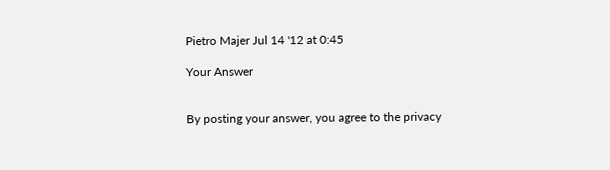Pietro Majer Jul 14 '12 at 0:45

Your Answer


By posting your answer, you agree to the privacy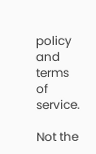policy and terms of service.

Not the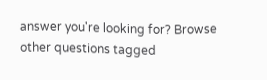answer you're looking for? Browse other questions tagged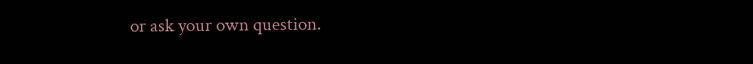or ask your own question.